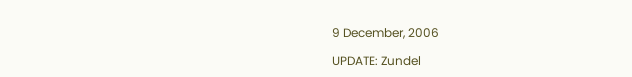9 December, 2006

UPDATE: Zundel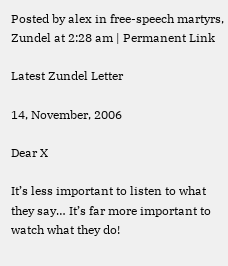Posted by alex in free-speech martyrs, Zundel at 2:28 am | Permanent Link

Latest Zundel Letter

14, November, 2006

Dear X

It’s less important to listen to what they say… It’s far more important to watch what they do!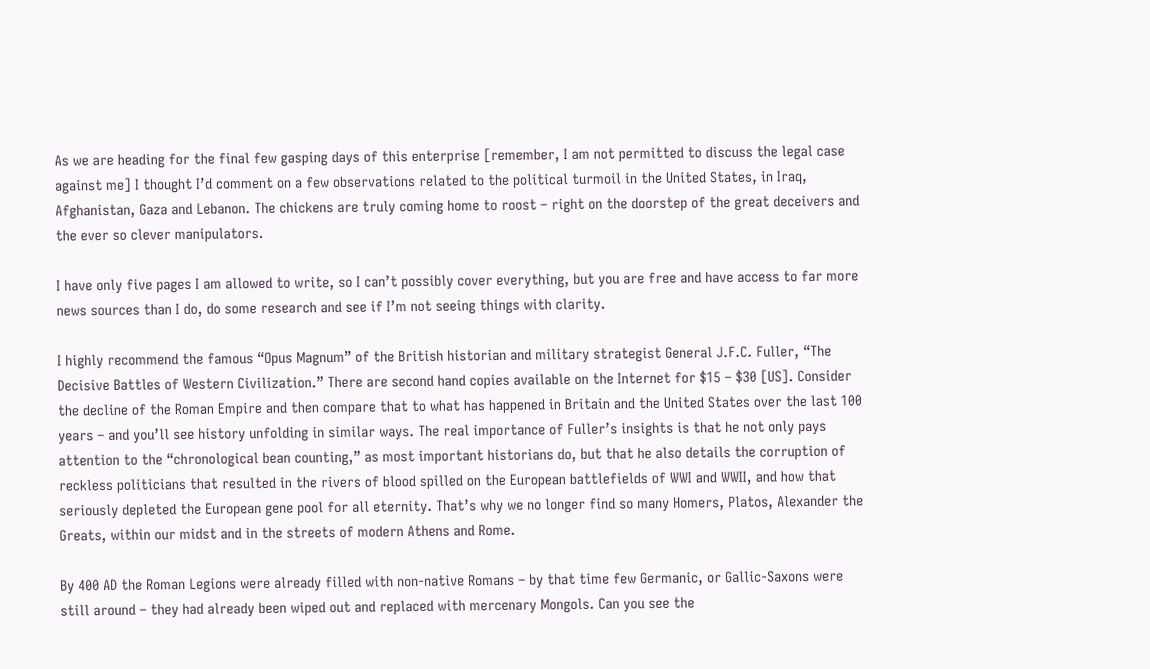As we are heading for the final few gasping days of this enterprise [remember, I am not permitted to discuss the legal case against me] I thought I’d comment on a few observations related to the political turmoil in the United States, in Iraq, Afghanistan, Gaza and Lebanon. The chickens are truly coming home to roost – right on the doorstep of the great deceivers and the ever so clever manipulators.

I have only five pages I am allowed to write, so I can’t possibly cover everything, but you are free and have access to far more news sources than I do, do some research and see if I’m not seeing things with clarity.

I highly recommend the famous “Opus Magnum” of the British historian and military strategist General J.F.C. Fuller, “The Decisive Battles of Western Civilization.” There are second hand copies available on the Internet for $15 – $30 [US]. Consider the decline of the Roman Empire and then compare that to what has happened in Britain and the United States over the last 100 years – and you’ll see history unfolding in similar ways. The real importance of Fuller’s insights is that he not only pays attention to the “chronological bean counting,” as most important historians do, but that he also details the corruption of reckless politicians that resulted in the rivers of blood spilled on the European battlefields of WWI and WWII, and how that seriously depleted the European gene pool for all eternity. That’s why we no longer find so many Homers, Platos, Alexander the Greats, within our midst and in the streets of modern Athens and Rome.

By 400 AD the Roman Legions were already filled with non-native Romans – by that time few Germanic, or Gallic-Saxons were still around – they had already been wiped out and replaced with mercenary Mongols. Can you see the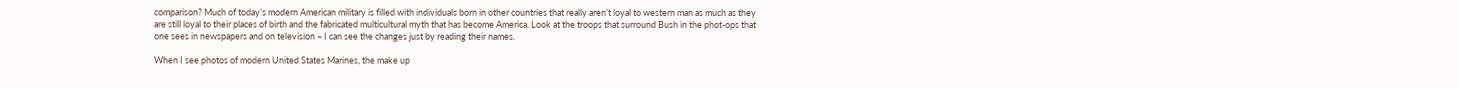comparison? Much of today’s modern American military is filled with individuals born in other countries that really aren’t loyal to western man as much as they are still loyal to their places of birth and the fabricated multicultural myth that has become America. Look at the troops that surround Bush in the phot-ops that one sees in newspapers and on television – I can see the changes just by reading their names.

When I see photos of modern United States Marines, the make up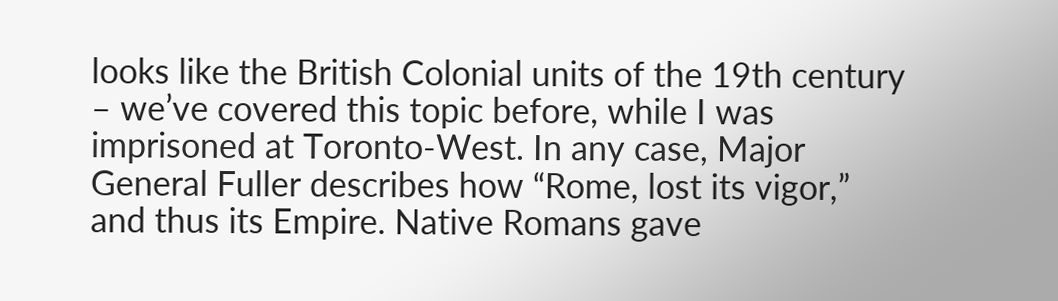looks like the British Colonial units of the 19th century – we’ve covered this topic before, while I was imprisoned at Toronto-West. In any case, Major General Fuller describes how “Rome, lost its vigor,” and thus its Empire. Native Romans gave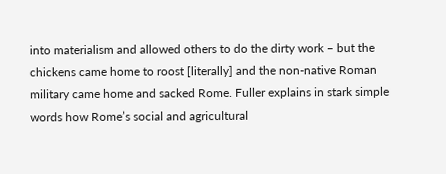into materialism and allowed others to do the dirty work – but the chickens came home to roost [literally] and the non-native Roman military came home and sacked Rome. Fuller explains in stark simple words how Rome’s social and agricultural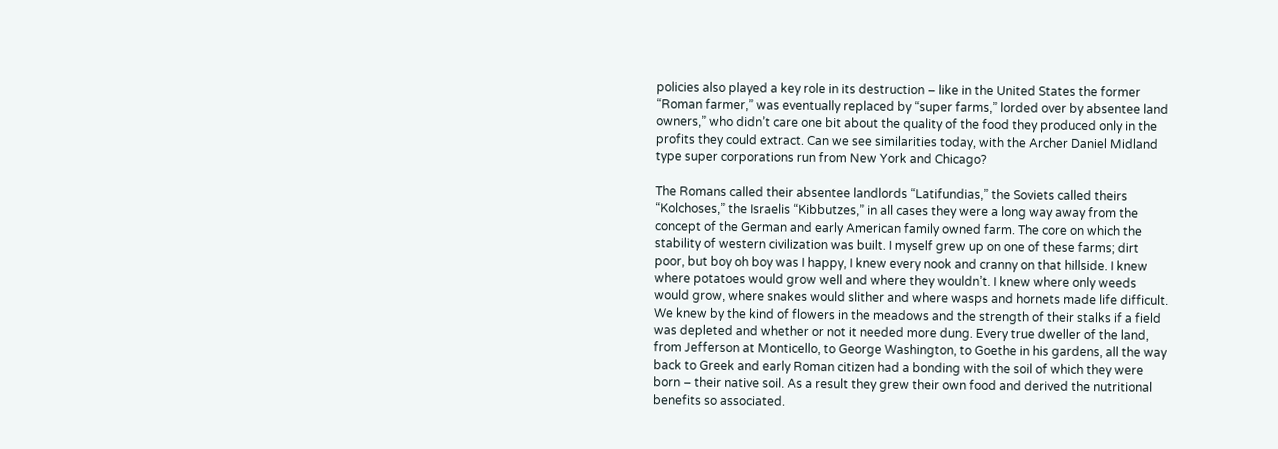policies also played a key role in its destruction – like in the United States the former “Roman farmer,” was eventually replaced by “super farms,” lorded over by absentee land owners,” who didn’t care one bit about the quality of the food they produced only in the profits they could extract. Can we see similarities today, with the Archer Daniel Midland type super corporations run from New York and Chicago?

The Romans called their absentee landlords “Latifundias,” the Soviets called theirs “Kolchoses,” the Israelis “Kibbutzes,” in all cases they were a long way away from the concept of the German and early American family owned farm. The core on which the stability of western civilization was built. I myself grew up on one of these farms; dirt poor, but boy oh boy was I happy, I knew every nook and cranny on that hillside. I knew where potatoes would grow well and where they wouldn’t. I knew where only weeds would grow, where snakes would slither and where wasps and hornets made life difficult. We knew by the kind of flowers in the meadows and the strength of their stalks if a field was depleted and whether or not it needed more dung. Every true dweller of the land, from Jefferson at Monticello, to George Washington, to Goethe in his gardens, all the way back to Greek and early Roman citizen had a bonding with the soil of which they were born – their native soil. As a result they grew their own food and derived the nutritional benefits so associated.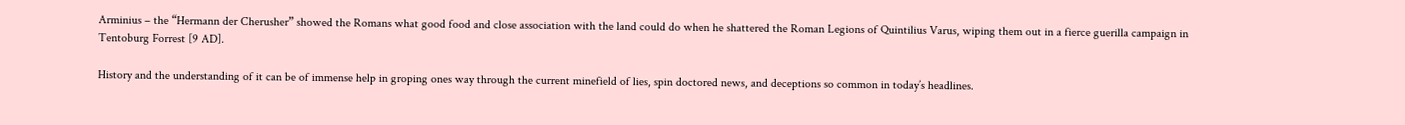Arminius – the “Hermann der Cherusher” showed the Romans what good food and close association with the land could do when he shattered the Roman Legions of Quintilius Varus, wiping them out in a fierce guerilla campaign in Tentoburg Forrest [9 AD].

History and the understanding of it can be of immense help in groping ones way through the current minefield of lies, spin doctored news, and deceptions so common in today’s headlines.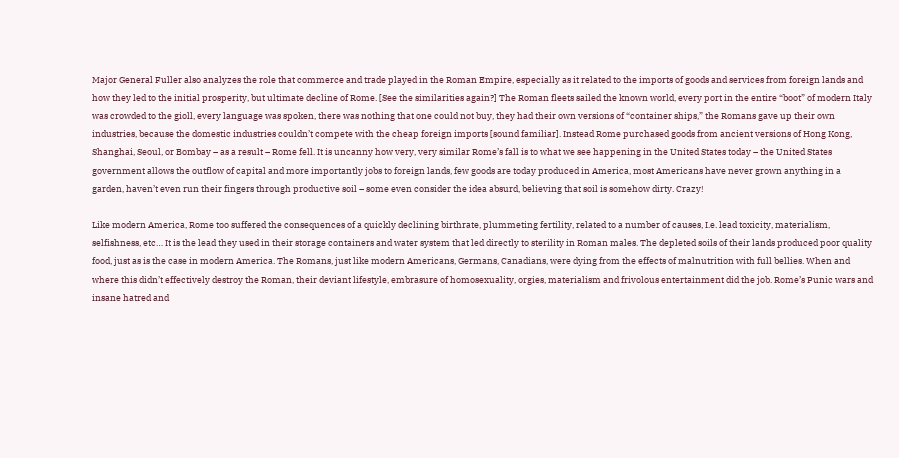Major General Fuller also analyzes the role that commerce and trade played in the Roman Empire, especially as it related to the imports of goods and services from foreign lands and how they led to the initial prosperity, but ultimate decline of Rome. [See the similarities again?] The Roman fleets sailed the known world, every port in the entire “boot” of modern Italy was crowded to the gioll, every language was spoken, there was nothing that one could not buy, they had their own versions of “container ships,” the Romans gave up their own industries, because the domestic industries couldn’t compete with the cheap foreign imports [sound familiar]. Instead Rome purchased goods from ancient versions of Hong Kong, Shanghai, Seoul, or Bombay – as a result – Rome fell. It is uncanny how very, very similar Rome’s fall is to what we see happening in the United States today – the United States government allows the outflow of capital and more importantly jobs to foreign lands, few goods are today produced in America, most Americans have never grown anything in a garden, haven’t even run their fingers through productive soil – some even consider the idea absurd, believing that soil is somehow dirty. Crazy!

Like modern America, Rome too suffered the consequences of a quickly declining birthrate, plummeting fertility, related to a number of causes, I.e. lead toxicity, materialism, selfishness, etc… It is the lead they used in their storage containers and water system that led directly to sterility in Roman males. The depleted soils of their lands produced poor quality food, just as is the case in modern America. The Romans, just like modern Americans, Germans, Canadians, were dying from the effects of malnutrition with full bellies. When and where this didn’t effectively destroy the Roman, their deviant lifestyle, embrasure of homosexuality, orgies, materialism and frivolous entertainment did the job. Rome’s Punic wars and insane hatred and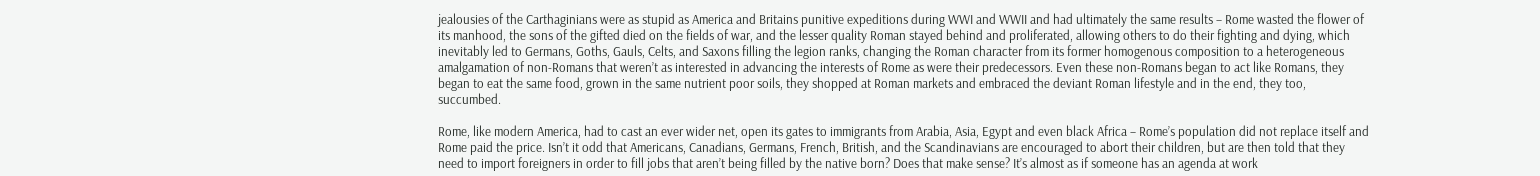jealousies of the Carthaginians were as stupid as America and Britains punitive expeditions during WWI and WWII and had ultimately the same results – Rome wasted the flower of its manhood, the sons of the gifted died on the fields of war, and the lesser quality Roman stayed behind and proliferated, allowing others to do their fighting and dying, which inevitably led to Germans, Goths, Gauls, Celts, and Saxons filling the legion ranks, changing the Roman character from its former homogenous composition to a heterogeneous amalgamation of non-Romans that weren’t as interested in advancing the interests of Rome as were their predecessors. Even these non-Romans began to act like Romans, they began to eat the same food, grown in the same nutrient poor soils, they shopped at Roman markets and embraced the deviant Roman lifestyle and in the end, they too, succumbed.

Rome, like modern America, had to cast an ever wider net, open its gates to immigrants from Arabia, Asia, Egypt and even black Africa – Rome’s population did not replace itself and Rome paid the price. Isn’t it odd that Americans, Canadians, Germans, French, British, and the Scandinavians are encouraged to abort their children, but are then told that they need to import foreigners in order to fill jobs that aren’t being filled by the native born? Does that make sense? It’s almost as if someone has an agenda at work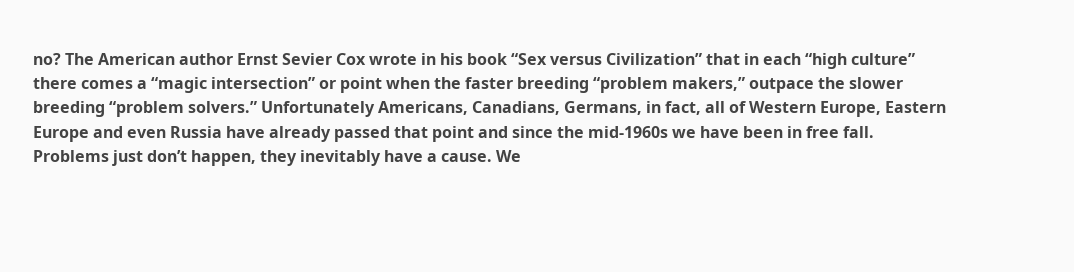no? The American author Ernst Sevier Cox wrote in his book “Sex versus Civilization” that in each “high culture” there comes a “magic intersection” or point when the faster breeding “problem makers,” outpace the slower breeding “problem solvers.” Unfortunately Americans, Canadians, Germans, in fact, all of Western Europe, Eastern Europe and even Russia have already passed that point and since the mid-1960s we have been in free fall. Problems just don’t happen, they inevitably have a cause. We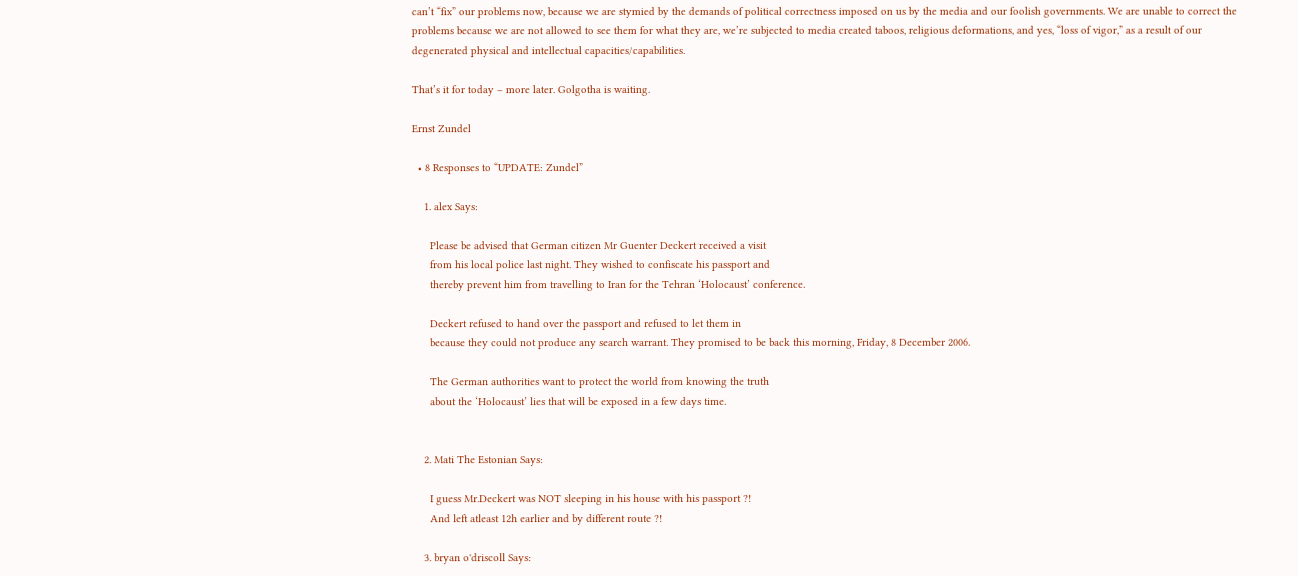can’t “fix” our problems now, because we are stymied by the demands of political correctness imposed on us by the media and our foolish governments. We are unable to correct the problems because we are not allowed to see them for what they are, we’re subjected to media created taboos, religious deformations, and yes, “loss of vigor,” as a result of our degenerated physical and intellectual capacities/capabilities.

That’s it for today – more later. Golgotha is waiting.

Ernst Zundel

  • 8 Responses to “UPDATE: Zundel”

    1. alex Says:

      Please be advised that German citizen Mr Guenter Deckert received a visit
      from his local police last night. They wished to confiscate his passport and
      thereby prevent him from travelling to Iran for the Tehran ‘Holocaust’ conference.

      Deckert refused to hand over the passport and refused to let them in
      because they could not produce any search warrant. They promised to be back this morning, Friday, 8 December 2006.

      The German authorities want to protect the world from knowing the truth
      about the ‘Holocaust’ lies that will be exposed in a few days time.


    2. Mati The Estonian Says:

      I guess Mr.Deckert was NOT sleeping in his house with his passport ?!
      And left atleast 12h earlier and by different route ?!

    3. bryan o'driscoll Says: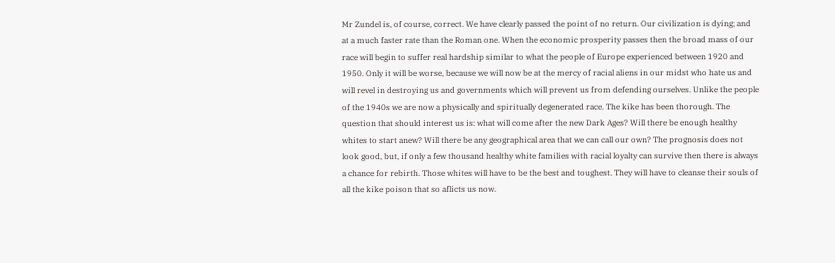Mr Zundel is, of course, correct. We have clearly passed the point of no return. Our civilization is dying; and at a much faster rate than the Roman one. When the economic prosperity passes then the broad mass of our race will begin to suffer real hardship similar to what the people of Europe experienced between 1920 and 1950. Only it will be worse, because we will now be at the mercy of racial aliens in our midst who hate us and will revel in destroying us and governments which will prevent us from defending ourselves. Unlike the people of the 1940s we are now a physically and spiritually degenerated race. The kike has been thorough. The question that should interest us is: what will come after the new Dark Ages? Will there be enough healthy whites to start anew? Will there be any geographical area that we can call our own? The prognosis does not look good, but, if only a few thousand healthy white families with racial loyalty can survive then there is always a chance for rebirth. Those whites will have to be the best and toughest. They will have to cleanse their souls of all the kike poison that so aflicts us now.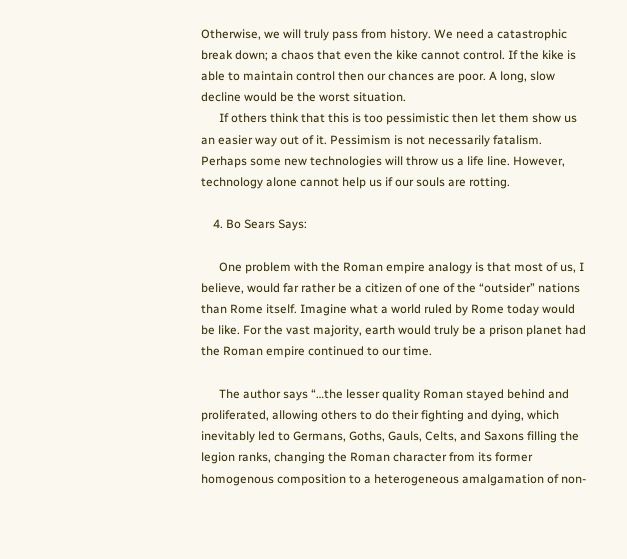Otherwise, we will truly pass from history. We need a catastrophic break down; a chaos that even the kike cannot control. If the kike is able to maintain control then our chances are poor. A long, slow decline would be the worst situation.
      If others think that this is too pessimistic then let them show us an easier way out of it. Pessimism is not necessarily fatalism. Perhaps some new technologies will throw us a life line. However, technology alone cannot help us if our souls are rotting.

    4. Bo Sears Says:

      One problem with the Roman empire analogy is that most of us, I believe, would far rather be a citizen of one of the “outsider” nations than Rome itself. Imagine what a world ruled by Rome today would be like. For the vast majority, earth would truly be a prison planet had the Roman empire continued to our time.

      The author says “…the lesser quality Roman stayed behind and proliferated, allowing others to do their fighting and dying, which inevitably led to Germans, Goths, Gauls, Celts, and Saxons filling the legion ranks, changing the Roman character from its former homogenous composition to a heterogeneous amalgamation of non-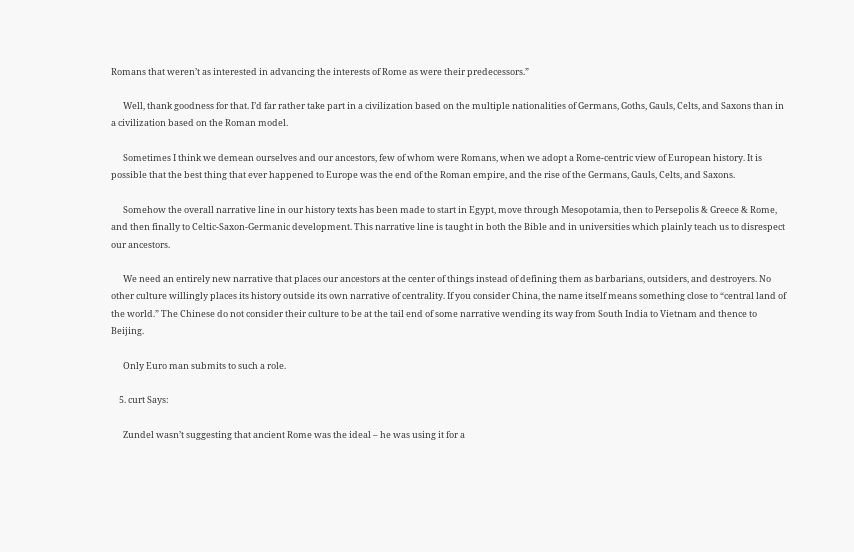Romans that weren’t as interested in advancing the interests of Rome as were their predecessors.”

      Well, thank goodness for that. I’d far rather take part in a civilization based on the multiple nationalities of Germans, Goths, Gauls, Celts, and Saxons than in a civilization based on the Roman model.

      Sometimes I think we demean ourselves and our ancestors, few of whom were Romans, when we adopt a Rome-centric view of European history. It is possible that the best thing that ever happened to Europe was the end of the Roman empire, and the rise of the Germans, Gauls, Celts, and Saxons.

      Somehow the overall narrative line in our history texts has been made to start in Egypt, move through Mesopotamia, then to Persepolis & Greece & Rome, and then finally to Celtic-Saxon-Germanic development. This narrative line is taught in both the Bible and in universities which plainly teach us to disrespect our ancestors.

      We need an entirely new narrative that places our ancestors at the center of things instead of defining them as barbarians, outsiders, and destroyers. No other culture willingly places its history outside its own narrative of centrality. If you consider China, the name itself means something close to “central land of the world.” The Chinese do not consider their culture to be at the tail end of some narrative wending its way from South India to Vietnam and thence to Beijing.

      Only Euro man submits to such a role.

    5. curt Says:

      Zundel wasn’t suggesting that ancient Rome was the ideal – he was using it for a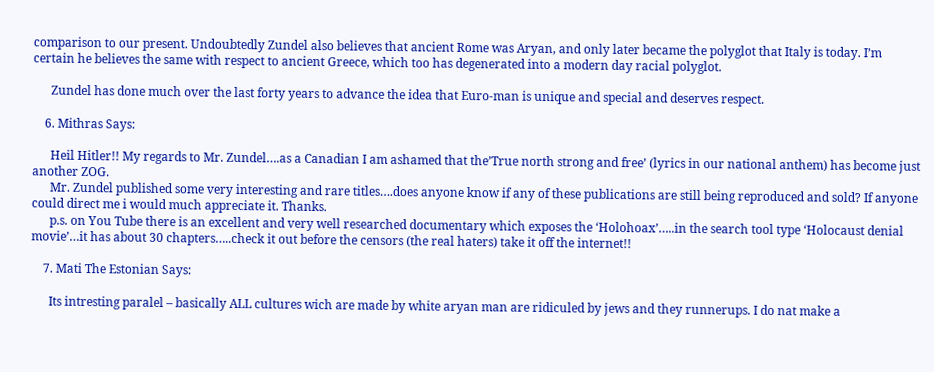comparison to our present. Undoubtedly Zundel also believes that ancient Rome was Aryan, and only later became the polyglot that Italy is today. I’m certain he believes the same with respect to ancient Greece, which too has degenerated into a modern day racial polyglot.

      Zundel has done much over the last forty years to advance the idea that Euro-man is unique and special and deserves respect.

    6. Mithras Says:

      Heil Hitler!! My regards to Mr. Zundel….as a Canadian I am ashamed that the’True north strong and free’ (lyrics in our national anthem) has become just another ZOG.
      Mr. Zundel published some very interesting and rare titles….does anyone know if any of these publications are still being reproduced and sold? If anyone could direct me i would much appreciate it. Thanks.
      p.s. on You Tube there is an excellent and very well researched documentary which exposes the ‘Holohoax’…..in the search tool type ‘Holocaust denial movie’…it has about 30 chapters…..check it out before the censors (the real haters) take it off the internet!!

    7. Mati The Estonian Says:

      Its intresting paralel – basically ALL cultures wich are made by white aryan man are ridiculed by jews and they runnerups. I do nat make a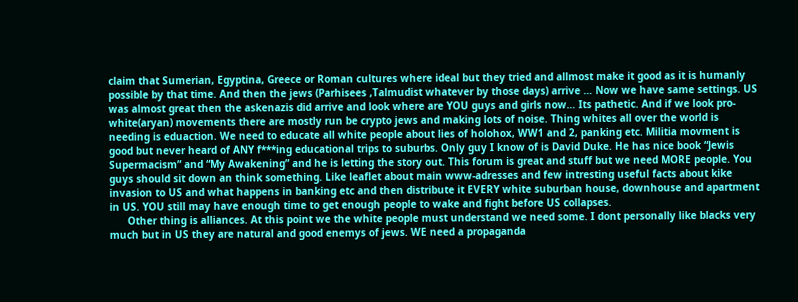claim that Sumerian, Egyptina, Greece or Roman cultures where ideal but they tried and allmost make it good as it is humanly possible by that time. And then the jews (Parhisees ,Talmudist whatever by those days) arrive … Now we have same settings. US was almost great then the askenazis did arrive and look where are YOU guys and girls now… Its pathetic. And if we look pro-white(aryan) movements there are mostly run be crypto jews and making lots of noise. Thing whites all over the world is needing is eduaction. We need to educate all white people about lies of holohox, WW1 and 2, panking etc. Militia movment is good but never heard of ANY f***ing educational trips to suburbs. Only guy I know of is David Duke. He has nice book “Jewis Supermacism” and “My Awakening” and he is letting the story out. This forum is great and stuff but we need MORE people. You guys should sit down an think something. Like leaflet about main www-adresses and few intresting useful facts about kike invasion to US and what happens in banking etc and then distribute it EVERY white suburban house, downhouse and apartment in US. YOU still may have enough time to get enough people to wake and fight before US collapses.
      Other thing is alliances. At this point we the white people must understand we need some. I dont personally like blacks very much but in US they are natural and good enemys of jews. WE need a propaganda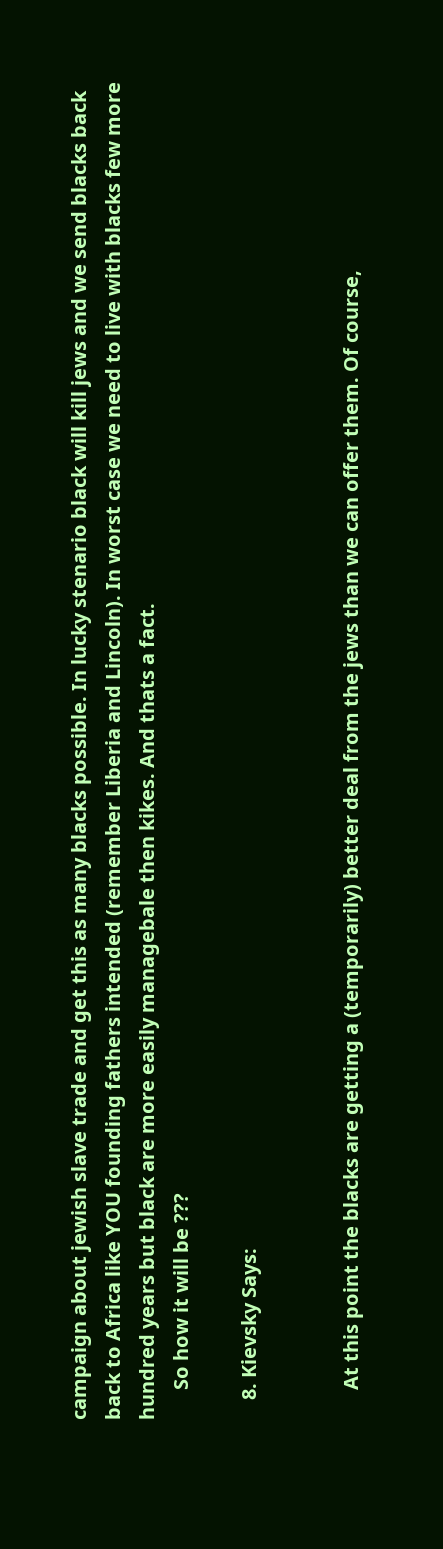campaign about jewish slave trade and get this as many blacks possible. In lucky stenario black will kill jews and we send blacks back back to Africa like YOU founding fathers intended (remember Liberia and Lincoln). In worst case we need to live with blacks few more hundred years but black are more easily managebale then kikes. And thats a fact.
      So how it will be ???

    8. Kievsky Says:


      At this point the blacks are getting a (temporarily) better deal from the jews than we can offer them. Of course,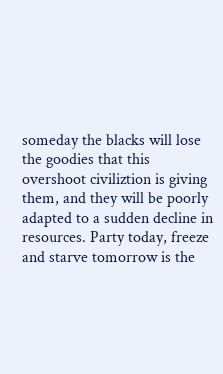someday the blacks will lose the goodies that this overshoot civiliztion is giving them, and they will be poorly adapted to a sudden decline in resources. Party today, freeze and starve tomorrow is the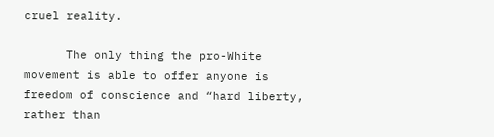cruel reality.

      The only thing the pro-White movement is able to offer anyone is freedom of conscience and “hard liberty, rather than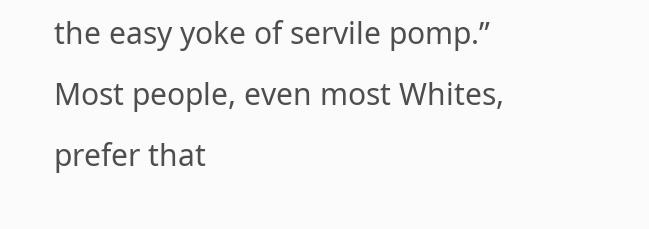the easy yoke of servile pomp.” Most people, even most Whites, prefer that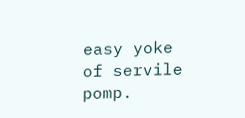easy yoke of servile pomp.